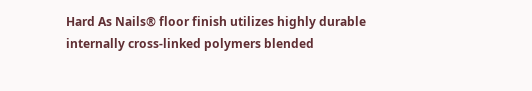Hard As Nails® floor finish utilizes highly durable internally cross-linked polymers blended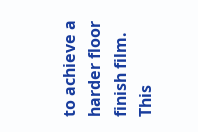to achieve a harder floor finish film. This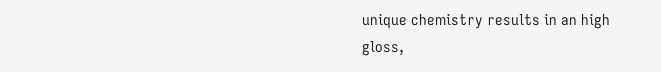unique chemistry results in an high gloss,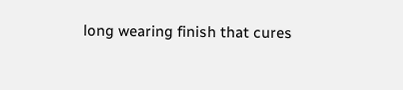long wearing finish that cures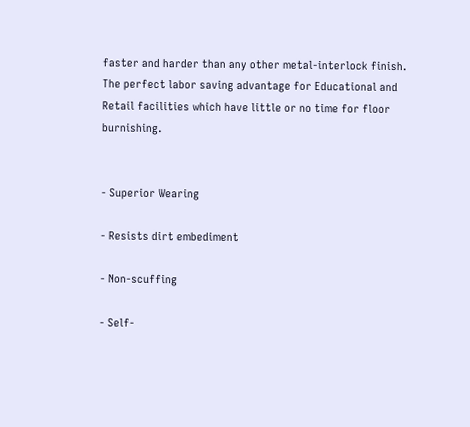faster and harder than any other metal-interlock finish. The perfect labor saving advantage for Educational and Retail facilities which have little or no time for floor burnishing.


- Superior Wearing

- Resists dirt embediment

- Non-scuffing

- Self-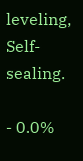leveling, Self-sealing.

- 0.0%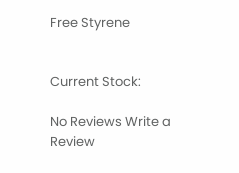Free Styrene


Current Stock:

No Reviews Write a Review